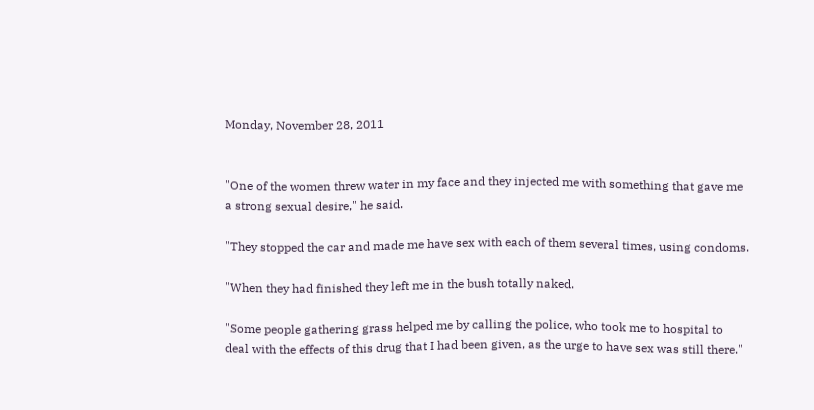Monday, November 28, 2011


"One of the women threw water in my face and they injected me with something that gave me a strong sexual desire," he said.

"They stopped the car and made me have sex with each of them several times, using condoms.

"When they had finished they left me in the bush totally naked.

"Some people gathering grass helped me by calling the police, who took me to hospital to deal with the effects of this drug that I had been given, as the urge to have sex was still there."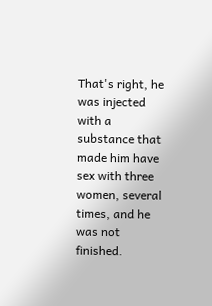That's right, he was injected with a substance that made him have sex with three women, several times, and he was not finished.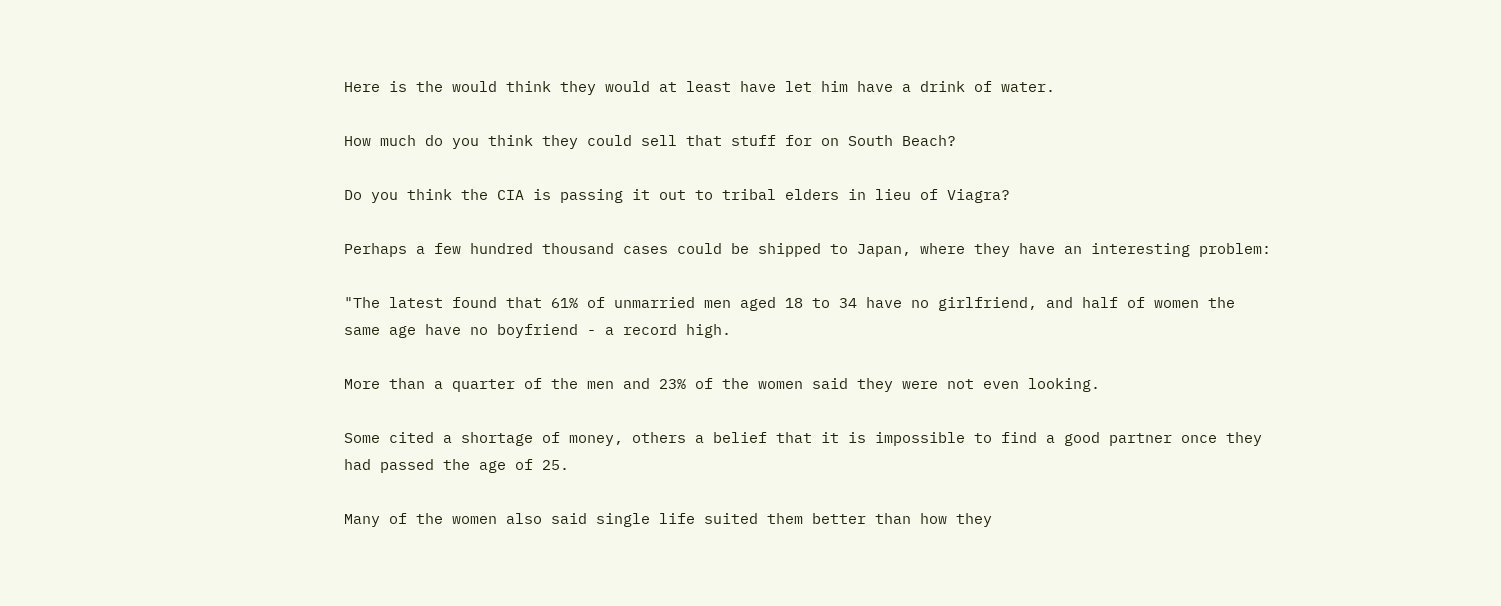Here is the would think they would at least have let him have a drink of water.

How much do you think they could sell that stuff for on South Beach?

Do you think the CIA is passing it out to tribal elders in lieu of Viagra?

Perhaps a few hundred thousand cases could be shipped to Japan, where they have an interesting problem:

"The latest found that 61% of unmarried men aged 18 to 34 have no girlfriend, and half of women the same age have no boyfriend - a record high.

More than a quarter of the men and 23% of the women said they were not even looking.

Some cited a shortage of money, others a belief that it is impossible to find a good partner once they had passed the age of 25.

Many of the women also said single life suited them better than how they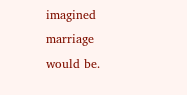imagined marriage would be.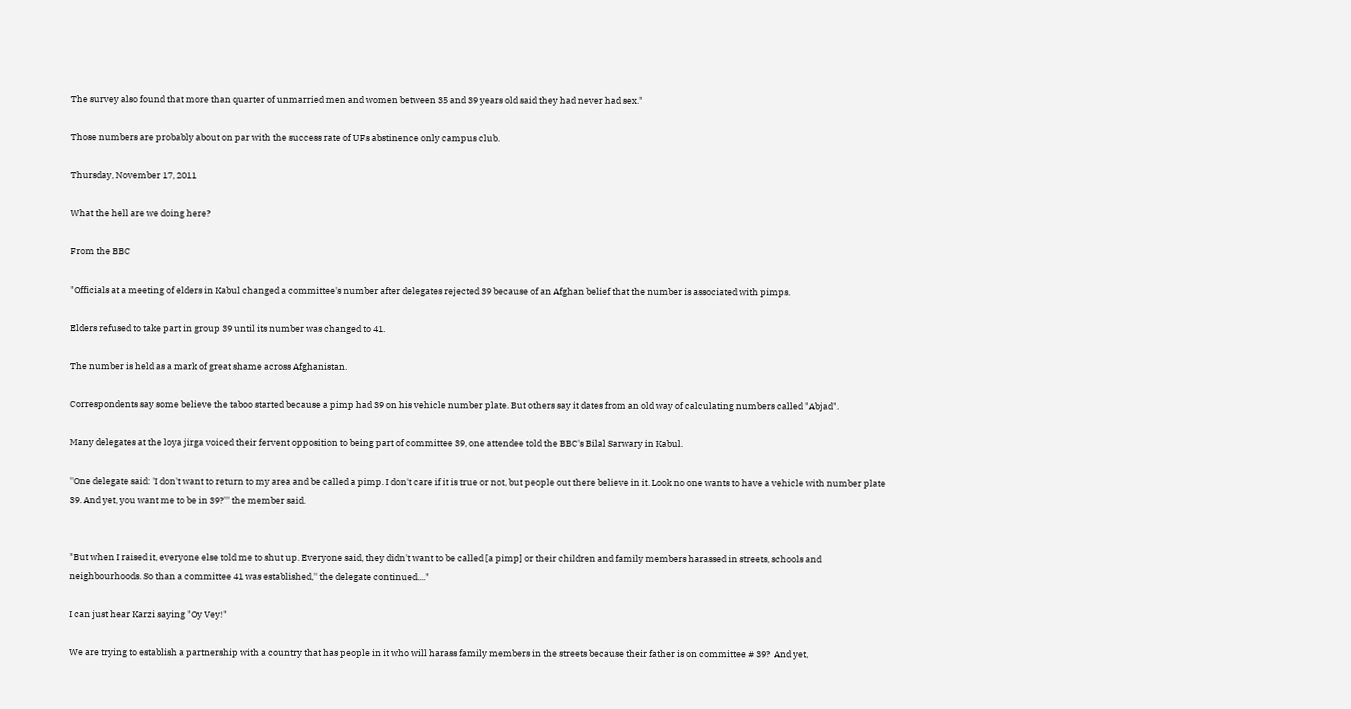The survey also found that more than quarter of unmarried men and women between 35 and 39 years old said they had never had sex."

Those numbers are probably about on par with the success rate of UFs abstinence only campus club.

Thursday, November 17, 2011

What the hell are we doing here?

From the BBC

"Officials at a meeting of elders in Kabul changed a committee's number after delegates rejected 39 because of an Afghan belief that the number is associated with pimps.

Elders refused to take part in group 39 until its number was changed to 41.

The number is held as a mark of great shame across Afghanistan.

Correspondents say some believe the taboo started because a pimp had 39 on his vehicle number plate. But others say it dates from an old way of calculating numbers called "Abjad".

Many delegates at the loya jirga voiced their fervent opposition to being part of committee 39, one attendee told the BBC's Bilal Sarwary in Kabul.

''One delegate said: 'I don't want to return to my area and be called a pimp. I don't care if it is true or not, but people out there believe in it. Look no one wants to have a vehicle with number plate 39. And yet, you want me to be in 39?''' the member said.


"But when I raised it, everyone else told me to shut up. Everyone said, they didn't want to be called [a pimp] or their children and family members harassed in streets, schools and neighbourhoods. So than a committee 41 was established,'' the delegate continued...."

I can just hear Karzi saying "Oy Vey!"

We are trying to establish a partnership with a country that has people in it who will harass family members in the streets because their father is on committee # 39?  And yet,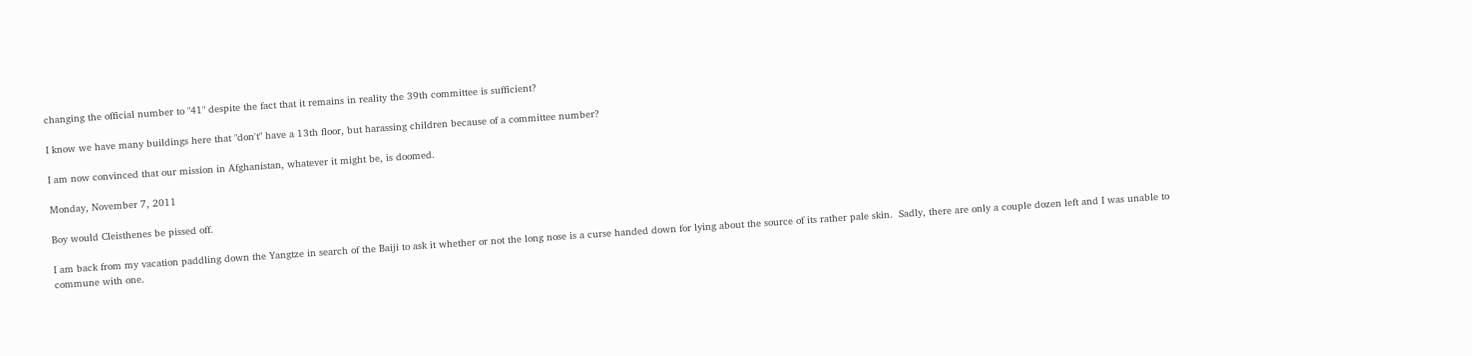changing the official number to "41" despite the fact that it remains in reality the 39th committee is sufficient?

I know we have many buildings here that "don't" have a 13th floor, but harassing children because of a committee number?

I am now convinced that our mission in Afghanistan, whatever it might be, is doomed.

Monday, November 7, 2011

Boy would Cleisthenes be pissed off.

I am back from my vacation paddling down the Yangtze in search of the Baiji to ask it whether or not the long nose is a curse handed down for lying about the source of its rather pale skin.  Sadly, there are only a couple dozen left and I was unable to commune with one.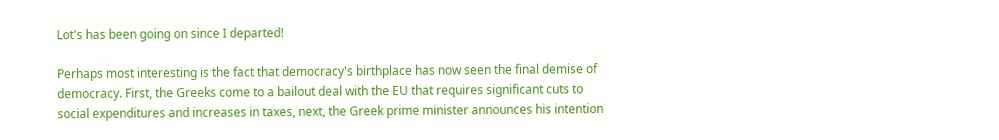Lot's has been going on since I departed!

Perhaps most interesting is the fact that democracy's birthplace has now seen the final demise of democracy. First, the Greeks come to a bailout deal with the EU that requires significant cuts to social expenditures and increases in taxes, next, the Greek prime minister announces his intention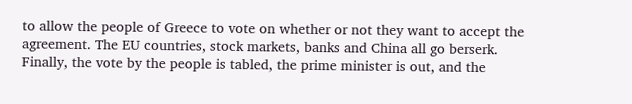to allow the people of Greece to vote on whether or not they want to accept the agreement. The EU countries, stock markets, banks and China all go berserk. Finally, the vote by the people is tabled, the prime minister is out, and the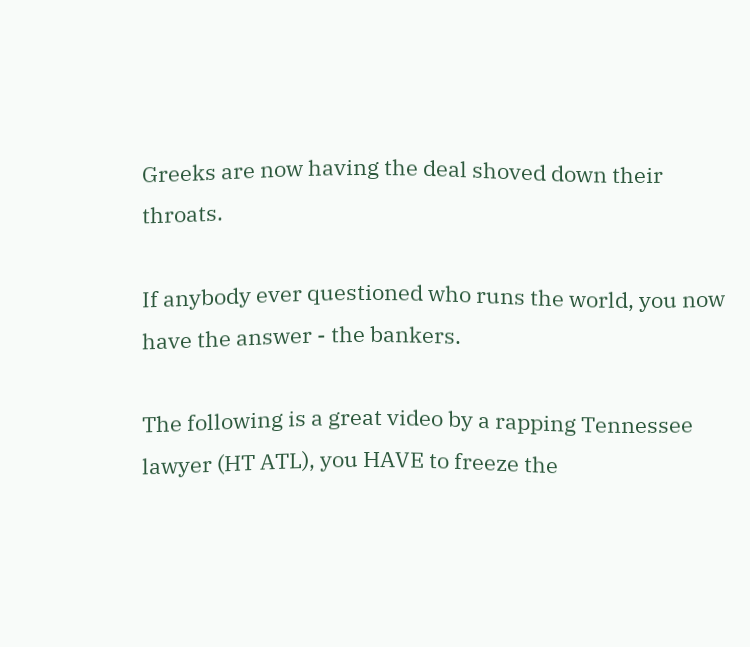Greeks are now having the deal shoved down their throats.

If anybody ever questioned who runs the world, you now have the answer - the bankers.

The following is a great video by a rapping Tennessee lawyer (HT ATL), you HAVE to freeze the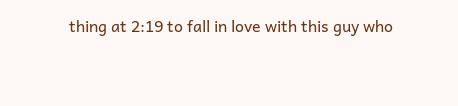thing at 2:19 to fall in love with this guy who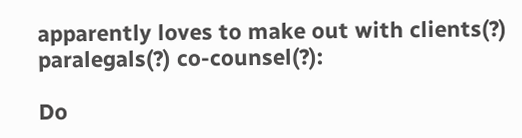apparently loves to make out with clients(?) paralegals(?) co-counsel(?):

Do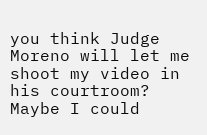you think Judge Moreno will let me shoot my video in his courtroom? Maybe I could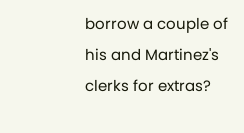borrow a couple of his and Martinez's clerks for extras?